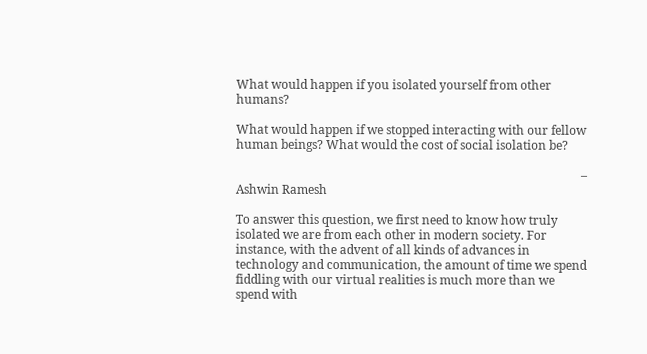What would happen if you isolated yourself from other humans?

What would happen if we stopped interacting with our fellow human beings? What would the cost of social isolation be?

                                                                                                                   – Ashwin Ramesh

To answer this question, we first need to know how truly isolated we are from each other in modern society. For instance, with the advent of all kinds of advances in technology and communication, the amount of time we spend fiddling with our virtual realities is much more than we spend with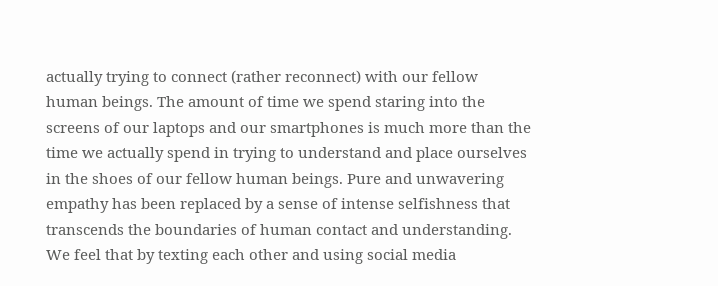actually trying to connect (rather reconnect) with our fellow human beings. The amount of time we spend staring into the screens of our laptops and our smartphones is much more than the time we actually spend in trying to understand and place ourselves in the shoes of our fellow human beings. Pure and unwavering empathy has been replaced by a sense of intense selfishness that transcends the boundaries of human contact and understanding. We feel that by texting each other and using social media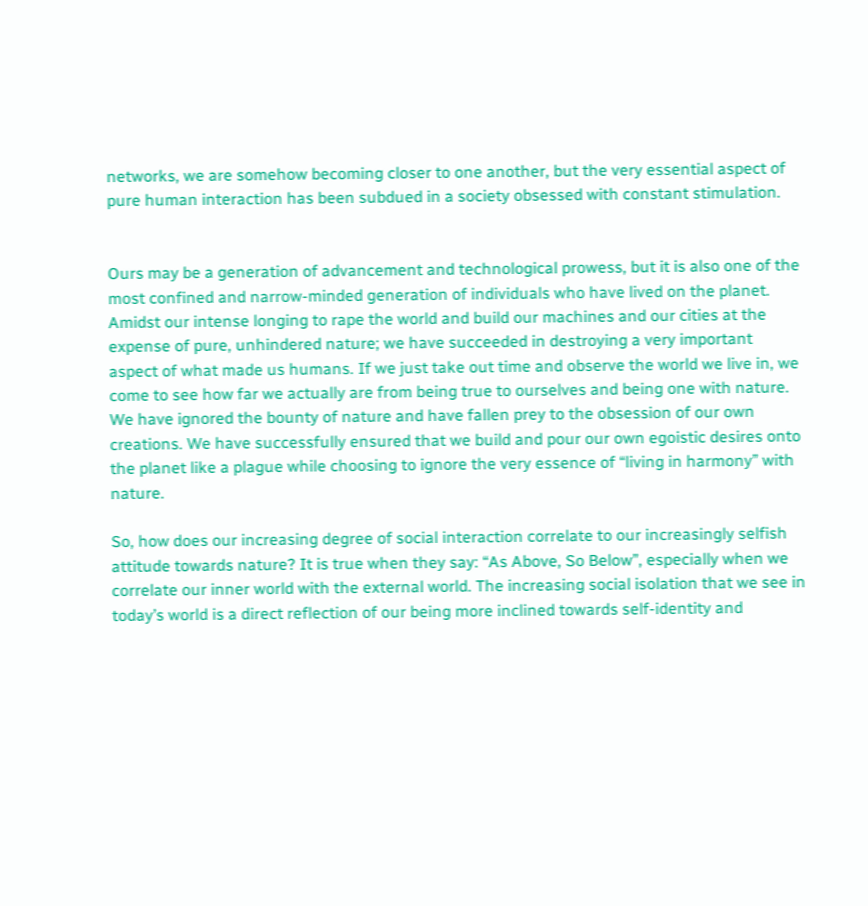networks, we are somehow becoming closer to one another, but the very essential aspect of pure human interaction has been subdued in a society obsessed with constant stimulation.


Ours may be a generation of advancement and technological prowess, but it is also one of the most confined and narrow-minded generation of individuals who have lived on the planet. Amidst our intense longing to rape the world and build our machines and our cities at the expense of pure, unhindered nature; we have succeeded in destroying a very important aspect of what made us humans. If we just take out time and observe the world we live in, we come to see how far we actually are from being true to ourselves and being one with nature. We have ignored the bounty of nature and have fallen prey to the obsession of our own creations. We have successfully ensured that we build and pour our own egoistic desires onto the planet like a plague while choosing to ignore the very essence of “living in harmony” with nature.

So, how does our increasing degree of social interaction correlate to our increasingly selfish attitude towards nature? It is true when they say: “As Above, So Below”, especially when we correlate our inner world with the external world. The increasing social isolation that we see in today’s world is a direct reflection of our being more inclined towards self-identity and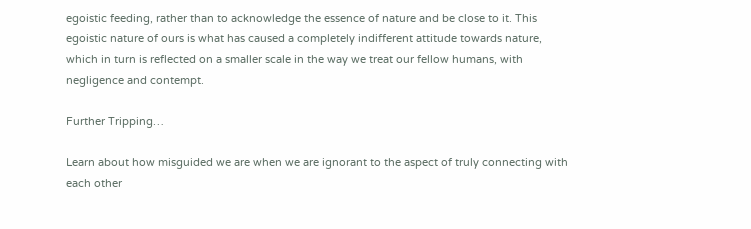egoistic feeding, rather than to acknowledge the essence of nature and be close to it. This egoistic nature of ours is what has caused a completely indifferent attitude towards nature, which in turn is reflected on a smaller scale in the way we treat our fellow humans, with negligence and contempt.

Further Tripping…

Learn about how misguided we are when we are ignorant to the aspect of truly connecting with each other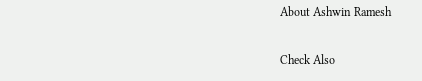About Ashwin Ramesh

Check Also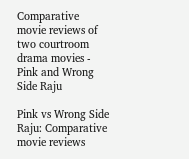Comparative movie reviews of two courtroom drama movies - Pink and Wrong Side Raju

Pink vs Wrong Side Raju: Comparative movie reviews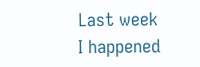Last week I happened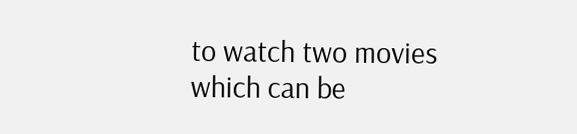to watch two movies which can be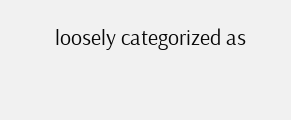loosely categorized as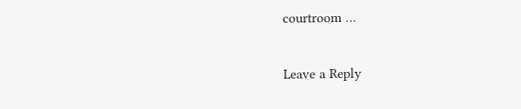courtroom …

Leave a Reply